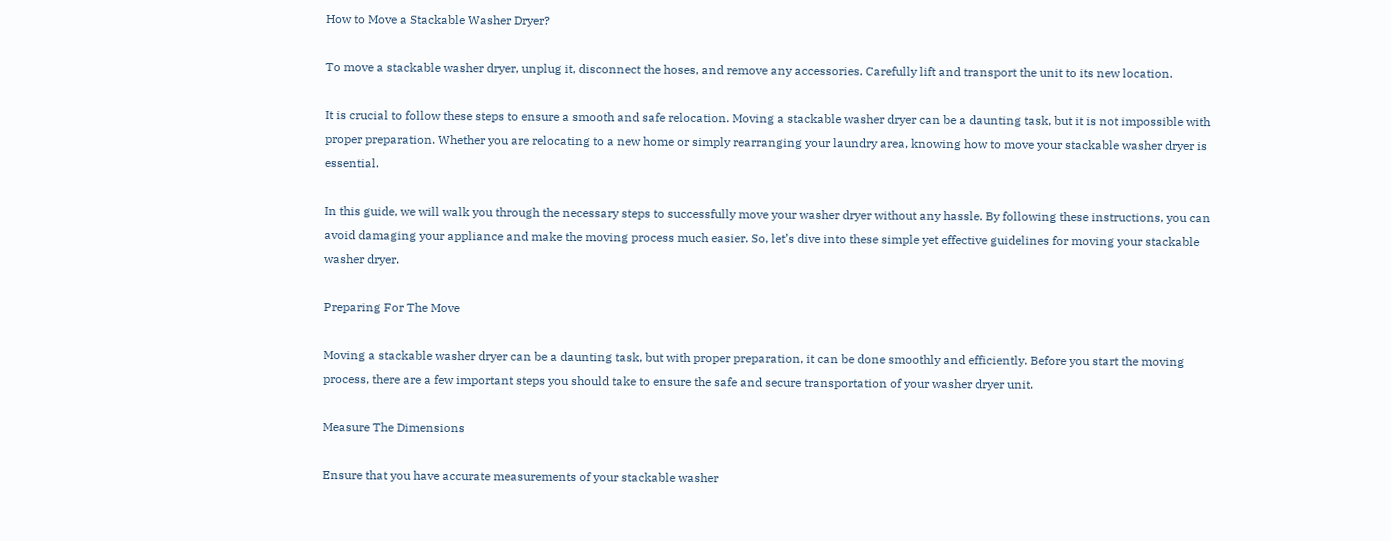How to Move a Stackable Washer Dryer?

To move a stackable washer dryer, unplug it, disconnect the hoses, and remove any accessories. Carefully lift and transport the unit to its new location.

It is crucial to follow these steps to ensure a smooth and safe relocation. Moving a stackable washer dryer can be a daunting task, but it is not impossible with proper preparation. Whether you are relocating to a new home or simply rearranging your laundry area, knowing how to move your stackable washer dryer is essential.

In this guide, we will walk you through the necessary steps to successfully move your washer dryer without any hassle. By following these instructions, you can avoid damaging your appliance and make the moving process much easier. So, let’s dive into these simple yet effective guidelines for moving your stackable washer dryer.

Preparing For The Move

Moving a stackable washer dryer can be a daunting task, but with proper preparation, it can be done smoothly and efficiently. Before you start the moving process, there are a few important steps you should take to ensure the safe and secure transportation of your washer dryer unit.

Measure The Dimensions

Ensure that you have accurate measurements of your stackable washer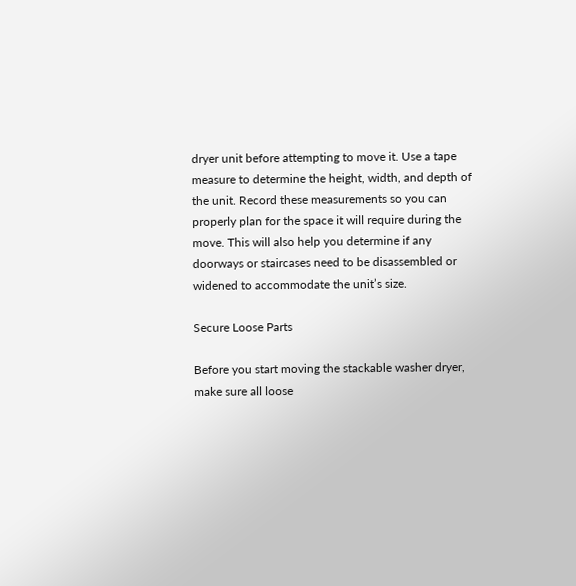dryer unit before attempting to move it. Use a tape measure to determine the height, width, and depth of the unit. Record these measurements so you can properly plan for the space it will require during the move. This will also help you determine if any doorways or staircases need to be disassembled or widened to accommodate the unit’s size.

Secure Loose Parts

Before you start moving the stackable washer dryer, make sure all loose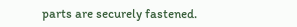parts are securely fastened.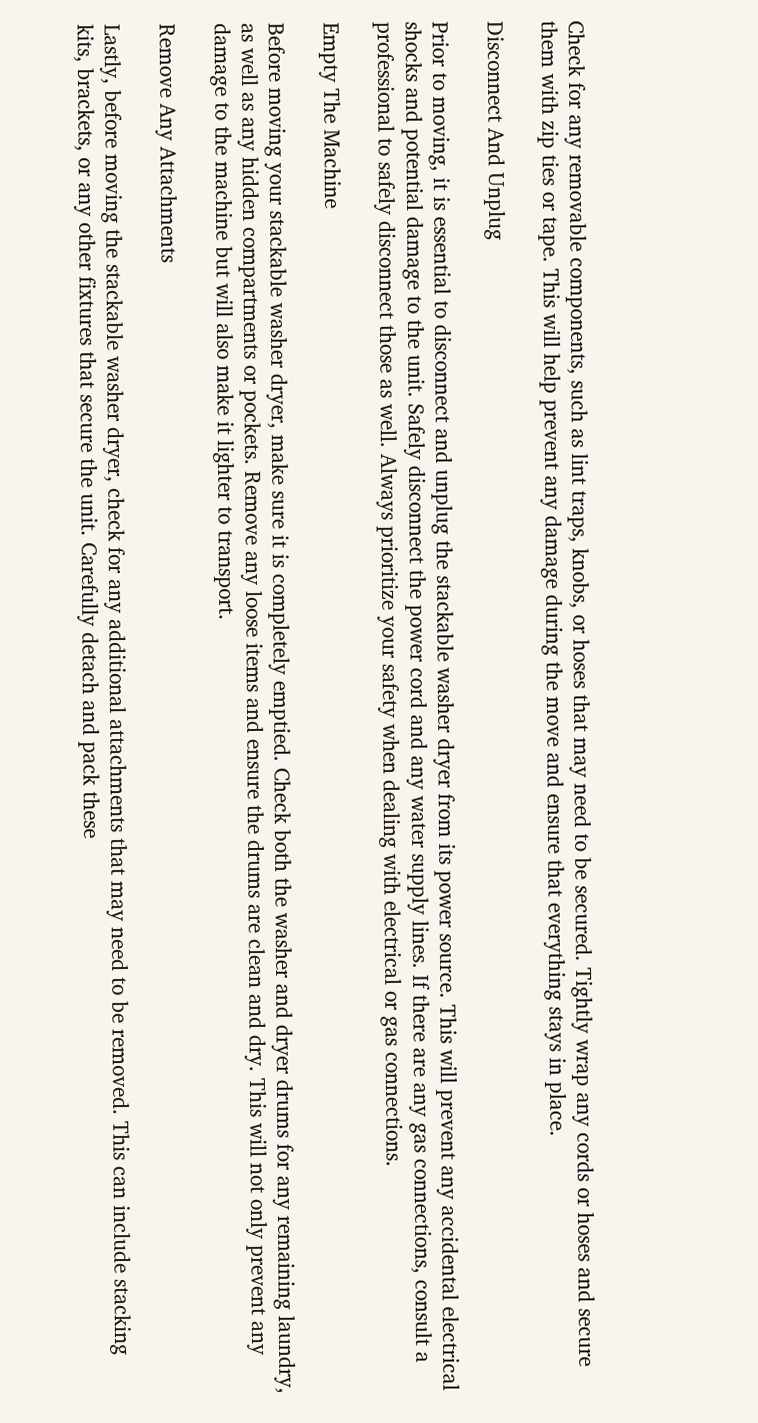Check for any removable components, such as lint traps, knobs, or hoses that may need to be secured. Tightly wrap any cords or hoses and secure them with zip ties or tape. This will help prevent any damage during the move and ensure that everything stays in place.

Disconnect And Unplug

Prior to moving, it is essential to disconnect and unplug the stackable washer dryer from its power source. This will prevent any accidental electrical shocks and potential damage to the unit. Safely disconnect the power cord and any water supply lines. If there are any gas connections, consult a professional to safely disconnect those as well. Always prioritize your safety when dealing with electrical or gas connections.

Empty The Machine

Before moving your stackable washer dryer, make sure it is completely emptied. Check both the washer and dryer drums for any remaining laundry, as well as any hidden compartments or pockets. Remove any loose items and ensure the drums are clean and dry. This will not only prevent any damage to the machine but will also make it lighter to transport.

Remove Any Attachments

Lastly, before moving the stackable washer dryer, check for any additional attachments that may need to be removed. This can include stacking kits, brackets, or any other fixtures that secure the unit. Carefully detach and pack these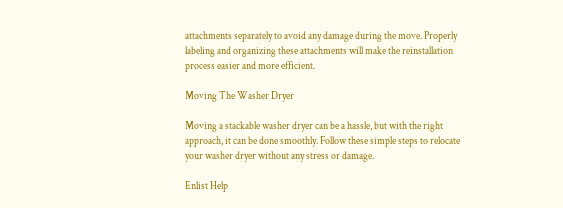attachments separately to avoid any damage during the move. Properly labeling and organizing these attachments will make the reinstallation process easier and more efficient.

Moving The Washer Dryer

Moving a stackable washer dryer can be a hassle, but with the right approach, it can be done smoothly. Follow these simple steps to relocate your washer dryer without any stress or damage.

Enlist Help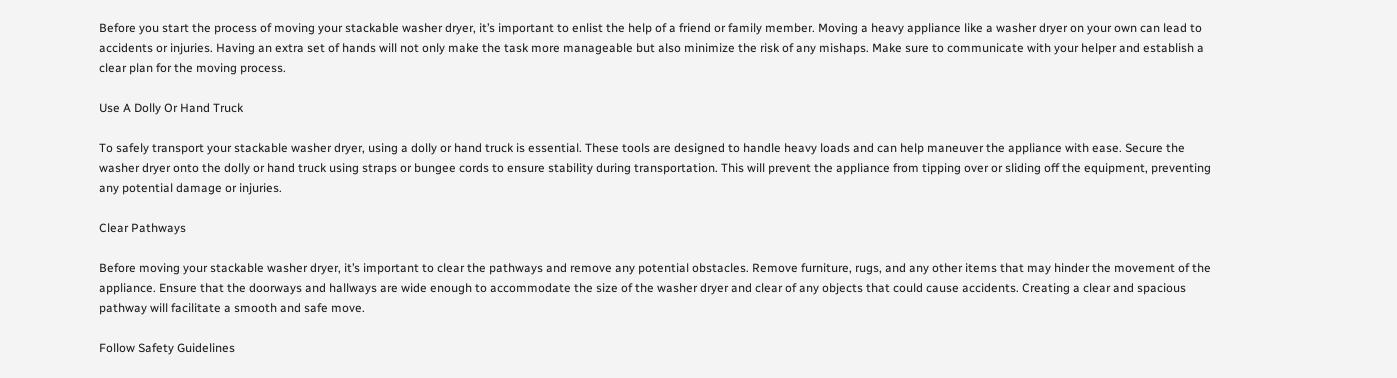Before you start the process of moving your stackable washer dryer, it’s important to enlist the help of a friend or family member. Moving a heavy appliance like a washer dryer on your own can lead to accidents or injuries. Having an extra set of hands will not only make the task more manageable but also minimize the risk of any mishaps. Make sure to communicate with your helper and establish a clear plan for the moving process.

Use A Dolly Or Hand Truck

To safely transport your stackable washer dryer, using a dolly or hand truck is essential. These tools are designed to handle heavy loads and can help maneuver the appliance with ease. Secure the washer dryer onto the dolly or hand truck using straps or bungee cords to ensure stability during transportation. This will prevent the appliance from tipping over or sliding off the equipment, preventing any potential damage or injuries.

Clear Pathways

Before moving your stackable washer dryer, it’s important to clear the pathways and remove any potential obstacles. Remove furniture, rugs, and any other items that may hinder the movement of the appliance. Ensure that the doorways and hallways are wide enough to accommodate the size of the washer dryer and clear of any objects that could cause accidents. Creating a clear and spacious pathway will facilitate a smooth and safe move.

Follow Safety Guidelines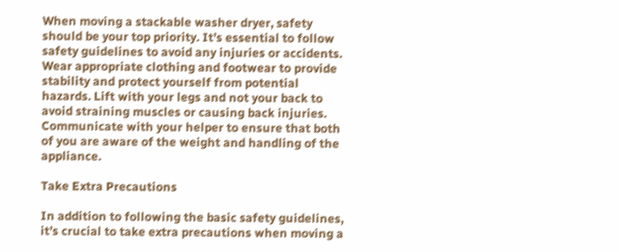When moving a stackable washer dryer, safety should be your top priority. It’s essential to follow safety guidelines to avoid any injuries or accidents. Wear appropriate clothing and footwear to provide stability and protect yourself from potential hazards. Lift with your legs and not your back to avoid straining muscles or causing back injuries. Communicate with your helper to ensure that both of you are aware of the weight and handling of the appliance.

Take Extra Precautions

In addition to following the basic safety guidelines, it’s crucial to take extra precautions when moving a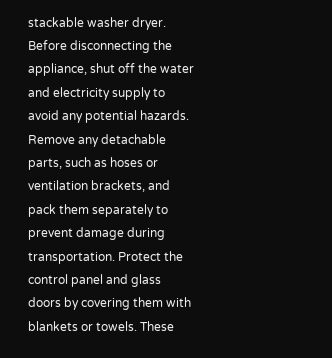stackable washer dryer. Before disconnecting the appliance, shut off the water and electricity supply to avoid any potential hazards. Remove any detachable parts, such as hoses or ventilation brackets, and pack them separately to prevent damage during transportation. Protect the control panel and glass doors by covering them with blankets or towels. These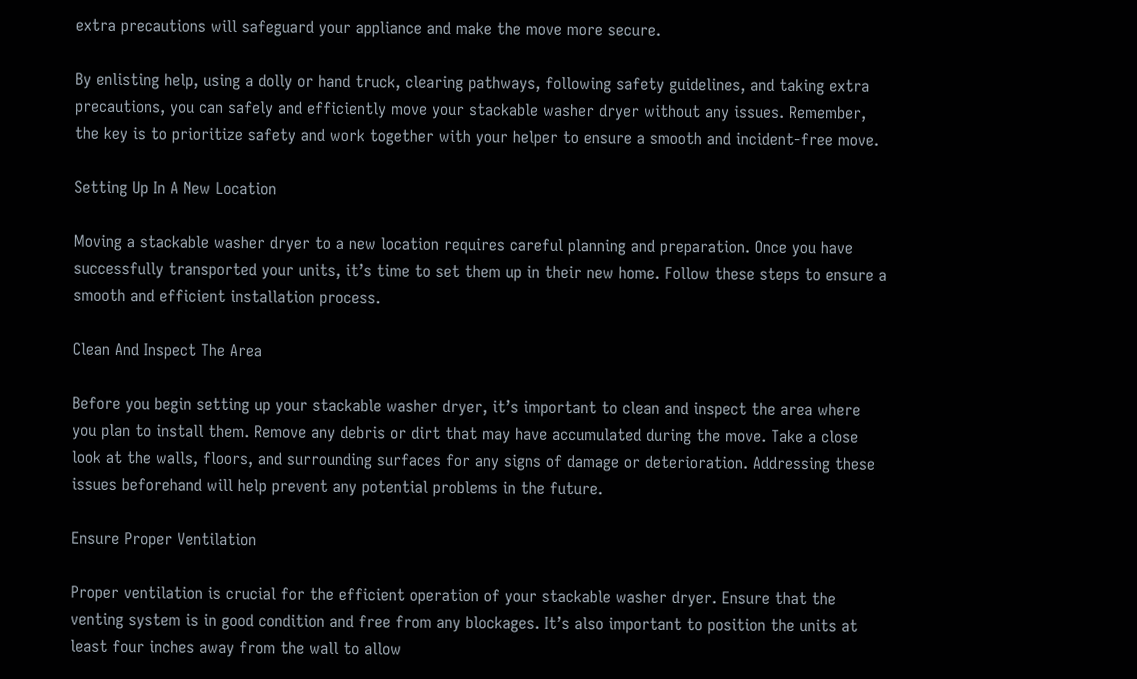extra precautions will safeguard your appliance and make the move more secure.

By enlisting help, using a dolly or hand truck, clearing pathways, following safety guidelines, and taking extra precautions, you can safely and efficiently move your stackable washer dryer without any issues. Remember, the key is to prioritize safety and work together with your helper to ensure a smooth and incident-free move.

Setting Up In A New Location

Moving a stackable washer dryer to a new location requires careful planning and preparation. Once you have successfully transported your units, it’s time to set them up in their new home. Follow these steps to ensure a smooth and efficient installation process.

Clean And Inspect The Area

Before you begin setting up your stackable washer dryer, it’s important to clean and inspect the area where you plan to install them. Remove any debris or dirt that may have accumulated during the move. Take a close look at the walls, floors, and surrounding surfaces for any signs of damage or deterioration. Addressing these issues beforehand will help prevent any potential problems in the future.

Ensure Proper Ventilation

Proper ventilation is crucial for the efficient operation of your stackable washer dryer. Ensure that the venting system is in good condition and free from any blockages. It’s also important to position the units at least four inches away from the wall to allow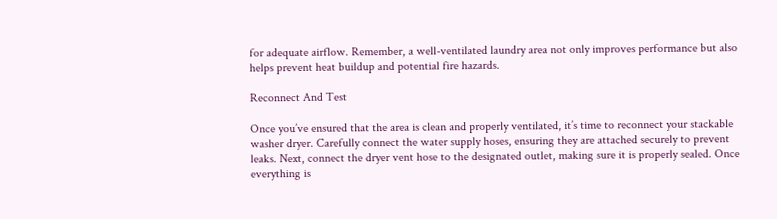for adequate airflow. Remember, a well-ventilated laundry area not only improves performance but also helps prevent heat buildup and potential fire hazards.

Reconnect And Test

Once you’ve ensured that the area is clean and properly ventilated, it’s time to reconnect your stackable washer dryer. Carefully connect the water supply hoses, ensuring they are attached securely to prevent leaks. Next, connect the dryer vent hose to the designated outlet, making sure it is properly sealed. Once everything is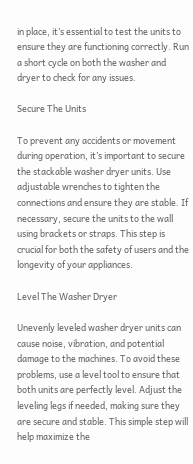in place, it’s essential to test the units to ensure they are functioning correctly. Run a short cycle on both the washer and dryer to check for any issues.

Secure The Units

To prevent any accidents or movement during operation, it’s important to secure the stackable washer dryer units. Use adjustable wrenches to tighten the connections and ensure they are stable. If necessary, secure the units to the wall using brackets or straps. This step is crucial for both the safety of users and the longevity of your appliances.

Level The Washer Dryer

Unevenly leveled washer dryer units can cause noise, vibration, and potential damage to the machines. To avoid these problems, use a level tool to ensure that both units are perfectly level. Adjust the leveling legs if needed, making sure they are secure and stable. This simple step will help maximize the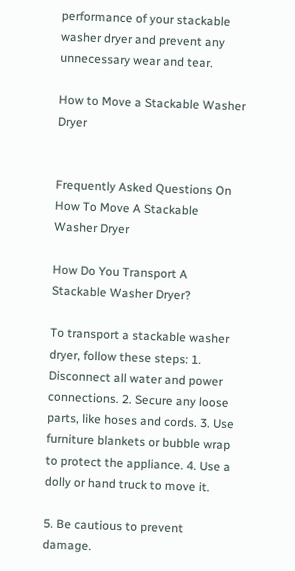performance of your stackable washer dryer and prevent any unnecessary wear and tear.

How to Move a Stackable Washer Dryer


Frequently Asked Questions On How To Move A Stackable Washer Dryer

How Do You Transport A Stackable Washer Dryer?

To transport a stackable washer dryer, follow these steps: 1. Disconnect all water and power connections. 2. Secure any loose parts, like hoses and cords. 3. Use furniture blankets or bubble wrap to protect the appliance. 4. Use a dolly or hand truck to move it.

5. Be cautious to prevent damage.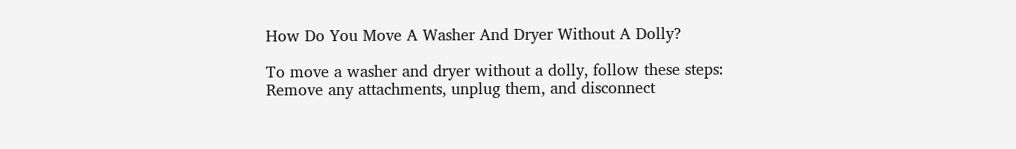How Do You Move A Washer And Dryer Without A Dolly?

To move a washer and dryer without a dolly, follow these steps: Remove any attachments, unplug them, and disconnect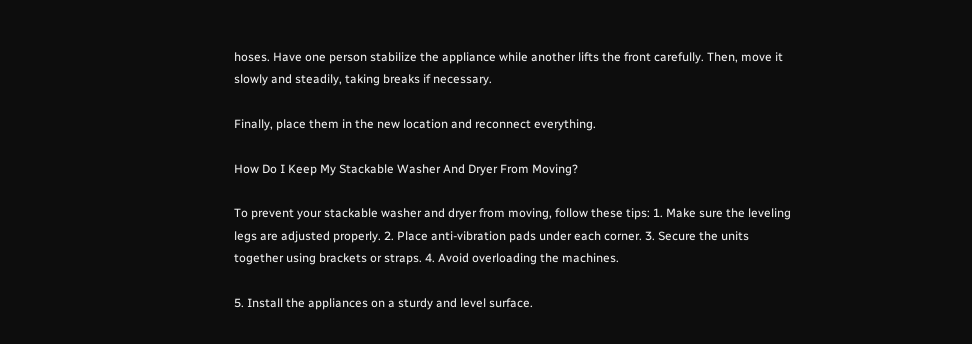hoses. Have one person stabilize the appliance while another lifts the front carefully. Then, move it slowly and steadily, taking breaks if necessary.

Finally, place them in the new location and reconnect everything.

How Do I Keep My Stackable Washer And Dryer From Moving?

To prevent your stackable washer and dryer from moving, follow these tips: 1. Make sure the leveling legs are adjusted properly. 2. Place anti-vibration pads under each corner. 3. Secure the units together using brackets or straps. 4. Avoid overloading the machines.

5. Install the appliances on a sturdy and level surface.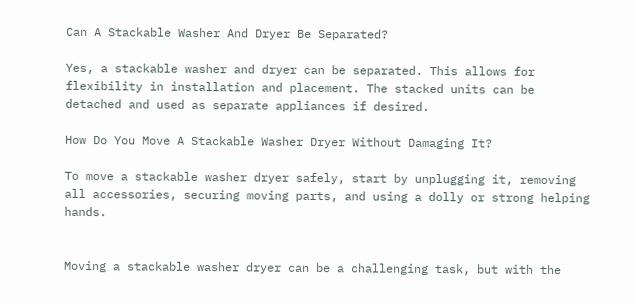Can A Stackable Washer And Dryer Be Separated?

Yes, a stackable washer and dryer can be separated. This allows for flexibility in installation and placement. The stacked units can be detached and used as separate appliances if desired.

How Do You Move A Stackable Washer Dryer Without Damaging It?

To move a stackable washer dryer safely, start by unplugging it, removing all accessories, securing moving parts, and using a dolly or strong helping hands.


Moving a stackable washer dryer can be a challenging task, but with the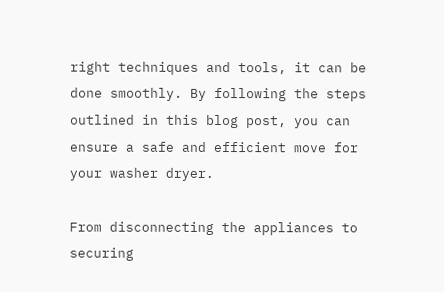right techniques and tools, it can be done smoothly. By following the steps outlined in this blog post, you can ensure a safe and efficient move for your washer dryer.

From disconnecting the appliances to securing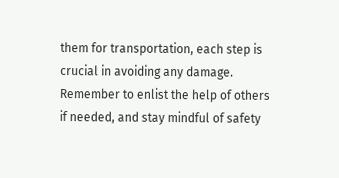them for transportation, each step is crucial in avoiding any damage. Remember to enlist the help of others if needed, and stay mindful of safety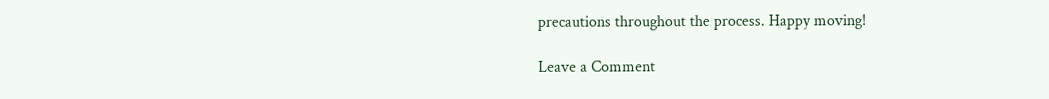precautions throughout the process. Happy moving!

Leave a Comment